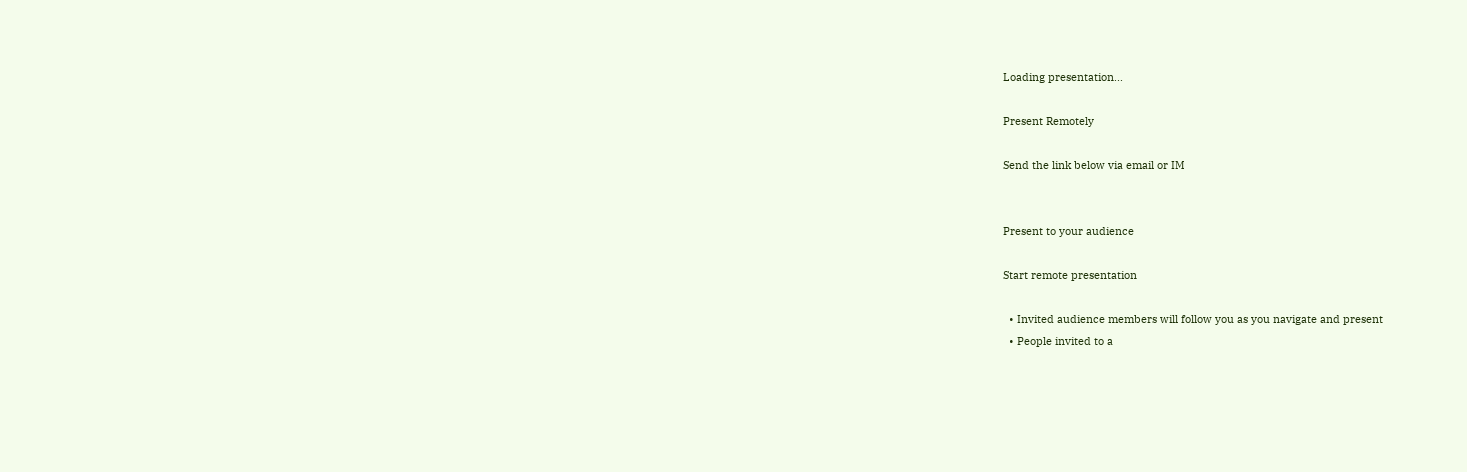Loading presentation...

Present Remotely

Send the link below via email or IM


Present to your audience

Start remote presentation

  • Invited audience members will follow you as you navigate and present
  • People invited to a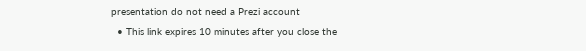presentation do not need a Prezi account
  • This link expires 10 minutes after you close the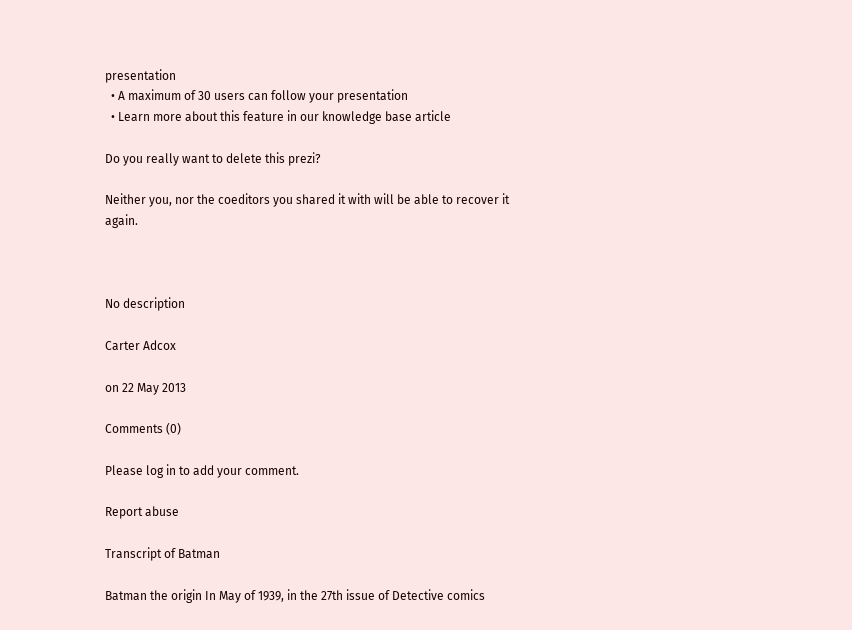presentation
  • A maximum of 30 users can follow your presentation
  • Learn more about this feature in our knowledge base article

Do you really want to delete this prezi?

Neither you, nor the coeditors you shared it with will be able to recover it again.



No description

Carter Adcox

on 22 May 2013

Comments (0)

Please log in to add your comment.

Report abuse

Transcript of Batman

Batman the origin In May of 1939, in the 27th issue of Detective comics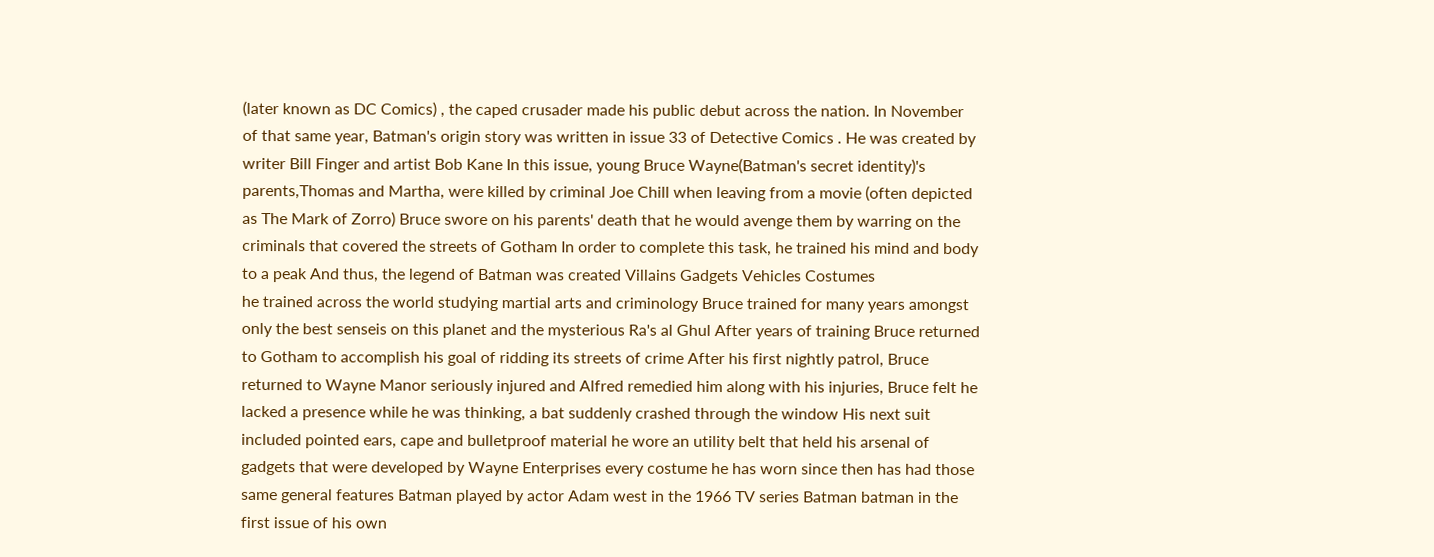(later known as DC Comics) , the caped crusader made his public debut across the nation. In November of that same year, Batman's origin story was written in issue 33 of Detective Comics . He was created by writer Bill Finger and artist Bob Kane In this issue, young Bruce Wayne(Batman's secret identity)'s parents,Thomas and Martha, were killed by criminal Joe Chill when leaving from a movie (often depicted as The Mark of Zorro) Bruce swore on his parents' death that he would avenge them by warring on the criminals that covered the streets of Gotham In order to complete this task, he trained his mind and body to a peak And thus, the legend of Batman was created Villains Gadgets Vehicles Costumes
he trained across the world studying martial arts and criminology Bruce trained for many years amongst only the best senseis on this planet and the mysterious Ra's al Ghul After years of training Bruce returned to Gotham to accomplish his goal of ridding its streets of crime After his first nightly patrol, Bruce returned to Wayne Manor seriously injured and Alfred remedied him along with his injuries, Bruce felt he lacked a presence while he was thinking, a bat suddenly crashed through the window His next suit included pointed ears, cape and bulletproof material he wore an utility belt that held his arsenal of gadgets that were developed by Wayne Enterprises every costume he has worn since then has had those same general features Batman played by actor Adam west in the 1966 TV series Batman batman in the first issue of his own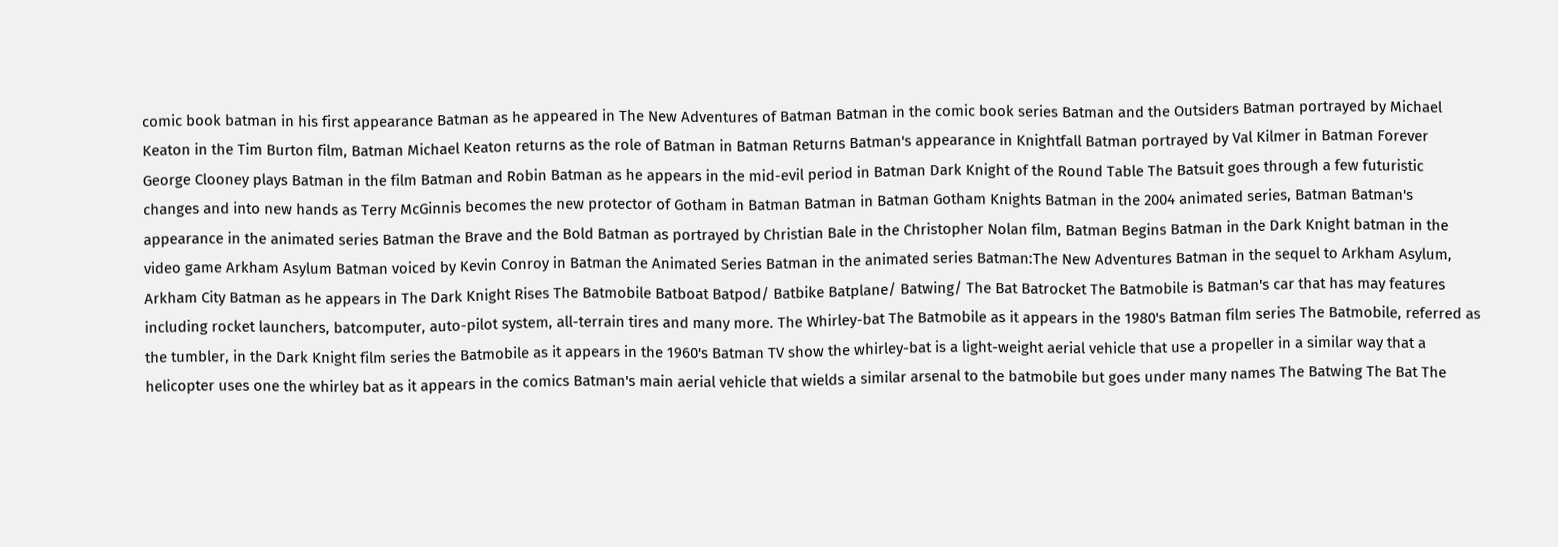comic book batman in his first appearance Batman as he appeared in The New Adventures of Batman Batman in the comic book series Batman and the Outsiders Batman portrayed by Michael Keaton in the Tim Burton film, Batman Michael Keaton returns as the role of Batman in Batman Returns Batman's appearance in Knightfall Batman portrayed by Val Kilmer in Batman Forever George Clooney plays Batman in the film Batman and Robin Batman as he appears in the mid-evil period in Batman Dark Knight of the Round Table The Batsuit goes through a few futuristic changes and into new hands as Terry McGinnis becomes the new protector of Gotham in Batman Batman in Batman Gotham Knights Batman in the 2004 animated series, Batman Batman's appearance in the animated series Batman the Brave and the Bold Batman as portrayed by Christian Bale in the Christopher Nolan film, Batman Begins Batman in the Dark Knight batman in the video game Arkham Asylum Batman voiced by Kevin Conroy in Batman the Animated Series Batman in the animated series Batman:The New Adventures Batman in the sequel to Arkham Asylum, Arkham City Batman as he appears in The Dark Knight Rises The Batmobile Batboat Batpod/ Batbike Batplane/ Batwing/ The Bat Batrocket The Batmobile is Batman's car that has may features including rocket launchers, batcomputer, auto-pilot system, all-terrain tires and many more. The Whirley-bat The Batmobile as it appears in the 1980's Batman film series The Batmobile, referred as the tumbler, in the Dark Knight film series the Batmobile as it appears in the 1960's Batman TV show the whirley-bat is a light-weight aerial vehicle that use a propeller in a similar way that a helicopter uses one the whirley bat as it appears in the comics Batman's main aerial vehicle that wields a similar arsenal to the batmobile but goes under many names The Batwing The Bat The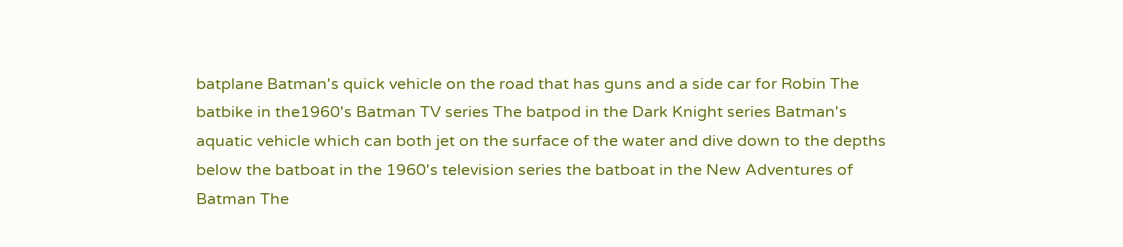batplane Batman's quick vehicle on the road that has guns and a side car for Robin The batbike in the1960's Batman TV series The batpod in the Dark Knight series Batman's aquatic vehicle which can both jet on the surface of the water and dive down to the depths below the batboat in the 1960's television series the batboat in the New Adventures of Batman The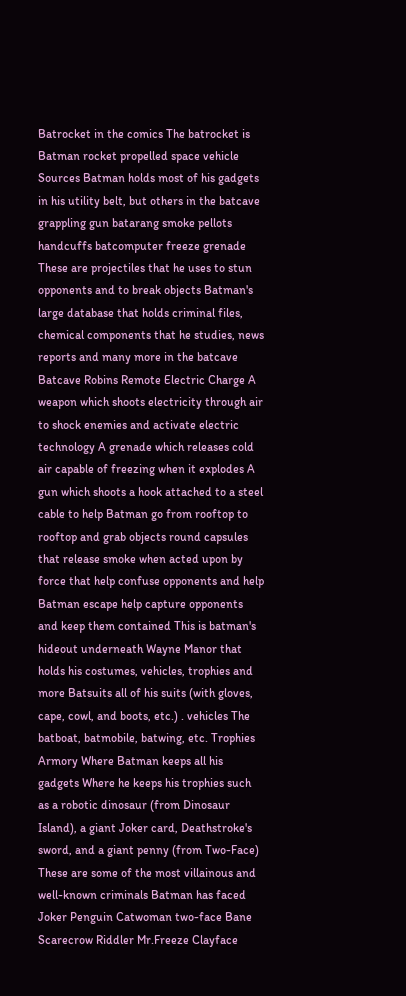Batrocket in the comics The batrocket is Batman rocket propelled space vehicle Sources Batman holds most of his gadgets in his utility belt, but others in the batcave grappling gun batarang smoke pellots handcuffs batcomputer freeze grenade These are projectiles that he uses to stun opponents and to break objects Batman's large database that holds criminal files, chemical components that he studies, news reports and many more in the batcave Batcave Robins Remote Electric Charge A weapon which shoots electricity through air to shock enemies and activate electric technology A grenade which releases cold air capable of freezing when it explodes A gun which shoots a hook attached to a steel cable to help Batman go from rooftop to rooftop and grab objects round capsules that release smoke when acted upon by force that help confuse opponents and help Batman escape help capture opponents and keep them contained This is batman's hideout underneath Wayne Manor that holds his costumes, vehicles, trophies and more Batsuits all of his suits (with gloves, cape, cowl, and boots, etc.) . vehicles The batboat, batmobile, batwing, etc. Trophies Armory Where Batman keeps all his gadgets Where he keeps his trophies such as a robotic dinosaur (from Dinosaur Island), a giant Joker card, Deathstroke's sword, and a giant penny (from Two-Face) These are some of the most villainous and well-known criminals Batman has faced Joker Penguin Catwoman two-face Bane Scarecrow Riddler Mr.Freeze Clayface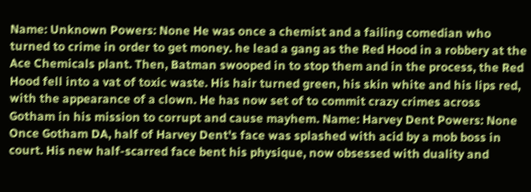Name: Unknown Powers: None He was once a chemist and a failing comedian who turned to crime in order to get money. he lead a gang as the Red Hood in a robbery at the Ace Chemicals plant. Then, Batman swooped in to stop them and in the process, the Red Hood fell into a vat of toxic waste. His hair turned green, his skin white and his lips red, with the appearance of a clown. He has now set of to commit crazy crimes across Gotham in his mission to corrupt and cause mayhem. Name: Harvey Dent Powers: None Once Gotham DA, half of Harvey Dent's face was splashed with acid by a mob boss in court. His new half-scarred face bent his physique, now obsessed with duality and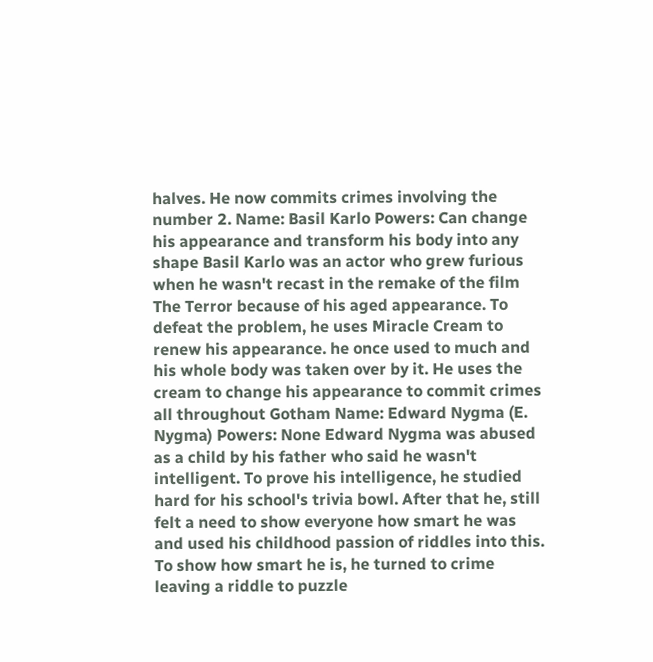halves. He now commits crimes involving the number 2. Name: Basil Karlo Powers: Can change his appearance and transform his body into any shape Basil Karlo was an actor who grew furious when he wasn't recast in the remake of the film The Terror because of his aged appearance. To defeat the problem, he uses Miracle Cream to renew his appearance. he once used to much and his whole body was taken over by it. He uses the cream to change his appearance to commit crimes all throughout Gotham Name: Edward Nygma (E. Nygma) Powers: None Edward Nygma was abused as a child by his father who said he wasn't intelligent. To prove his intelligence, he studied hard for his school's trivia bowl. After that he, still felt a need to show everyone how smart he was and used his childhood passion of riddles into this. To show how smart he is, he turned to crime leaving a riddle to puzzle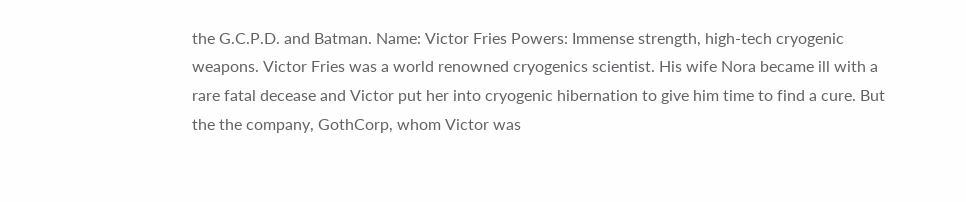the G.C.P.D. and Batman. Name: Victor Fries Powers: Immense strength, high-tech cryogenic weapons. Victor Fries was a world renowned cryogenics scientist. His wife Nora became ill with a rare fatal decease and Victor put her into cryogenic hibernation to give him time to find a cure. But the the company, GothCorp, whom Victor was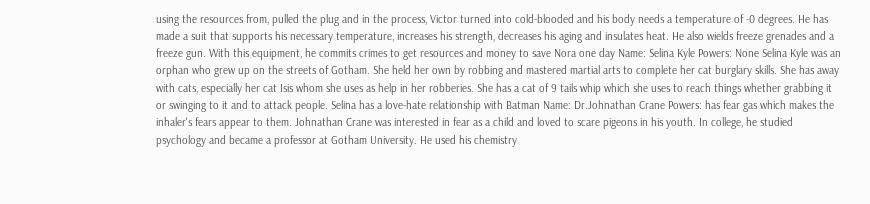using the resources from, pulled the plug and in the process, Victor turned into cold-blooded and his body needs a temperature of -0 degrees. He has made a suit that supports his necessary temperature, increases his strength, decreases his aging and insulates heat. He also wields freeze grenades and a freeze gun. With this equipment, he commits crimes to get resources and money to save Nora one day Name: Selina Kyle Powers: None Selina Kyle was an orphan who grew up on the streets of Gotham. She held her own by robbing and mastered martial arts to complete her cat burglary skills. She has away with cats, especially her cat Isis whom she uses as help in her robberies. She has a cat of 9 tails whip which she uses to reach things whether grabbing it or swinging to it and to attack people. Selina has a love-hate relationship with Batman Name: Dr.Johnathan Crane Powers: has fear gas which makes the inhaler's fears appear to them. Johnathan Crane was interested in fear as a child and loved to scare pigeons in his youth. In college, he studied psychology and became a professor at Gotham University. He used his chemistry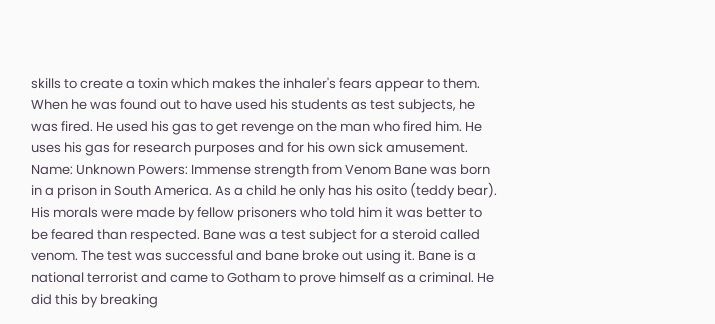skills to create a toxin which makes the inhaler's fears appear to them. When he was found out to have used his students as test subjects, he was fired. He used his gas to get revenge on the man who fired him. He uses his gas for research purposes and for his own sick amusement. Name: Unknown Powers: Immense strength from Venom Bane was born in a prison in South America. As a child he only has his osito (teddy bear). His morals were made by fellow prisoners who told him it was better to be feared than respected. Bane was a test subject for a steroid called venom. The test was successful and bane broke out using it. Bane is a national terrorist and came to Gotham to prove himself as a criminal. He did this by breaking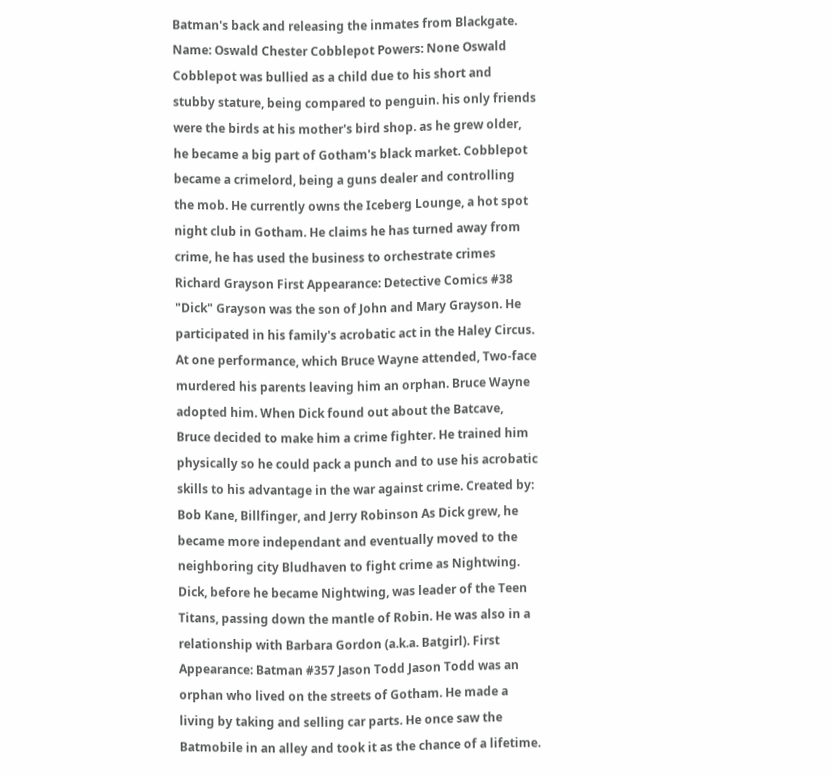Batman's back and releasing the inmates from Blackgate. Name: Oswald Chester Cobblepot Powers: None Oswald Cobblepot was bullied as a child due to his short and stubby stature, being compared to penguin. his only friends were the birds at his mother's bird shop. as he grew older, he became a big part of Gotham's black market. Cobblepot became a crimelord, being a guns dealer and controlling the mob. He currently owns the Iceberg Lounge, a hot spot night club in Gotham. He claims he has turned away from crime, he has used the business to orchestrate crimes Richard Grayson First Appearance: Detective Comics #38 "Dick" Grayson was the son of John and Mary Grayson. He participated in his family's acrobatic act in the Haley Circus. At one performance, which Bruce Wayne attended, Two-face murdered his parents leaving him an orphan. Bruce Wayne adopted him. When Dick found out about the Batcave, Bruce decided to make him a crime fighter. He trained him physically so he could pack a punch and to use his acrobatic skills to his advantage in the war against crime. Created by: Bob Kane, Billfinger, and Jerry Robinson As Dick grew, he became more independant and eventually moved to the neighboring city Bludhaven to fight crime as Nightwing. Dick, before he became Nightwing, was leader of the Teen Titans, passing down the mantle of Robin. He was also in a relationship with Barbara Gordon (a.k.a. Batgirl). First Appearance: Batman #357 Jason Todd Jason Todd was an orphan who lived on the streets of Gotham. He made a living by taking and selling car parts. He once saw the Batmobile in an alley and took it as the chance of a lifetime.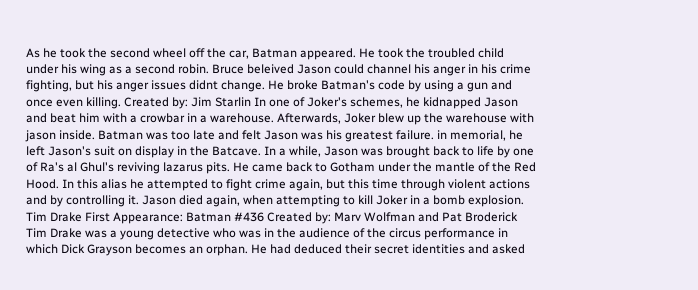As he took the second wheel off the car, Batman appeared. He took the troubled child under his wing as a second robin. Bruce beleived Jason could channel his anger in his crime fighting, but his anger issues didnt change. He broke Batman's code by using a gun and once even killing. Created by: Jim Starlin In one of Joker's schemes, he kidnapped Jason and beat him with a crowbar in a warehouse. Afterwards, Joker blew up the warehouse with jason inside. Batman was too late and felt Jason was his greatest failure. in memorial, he left Jason's suit on display in the Batcave. In a while, Jason was brought back to life by one of Ra's al Ghul's reviving lazarus pits. He came back to Gotham under the mantle of the Red Hood. In this alias he attempted to fight crime again, but this time through violent actions and by controlling it. Jason died again, when attempting to kill Joker in a bomb explosion. Tim Drake First Appearance: Batman #436 Created by: Marv Wolfman and Pat Broderick Tim Drake was a young detective who was in the audience of the circus performance in which Dick Grayson becomes an orphan. He had deduced their secret identities and asked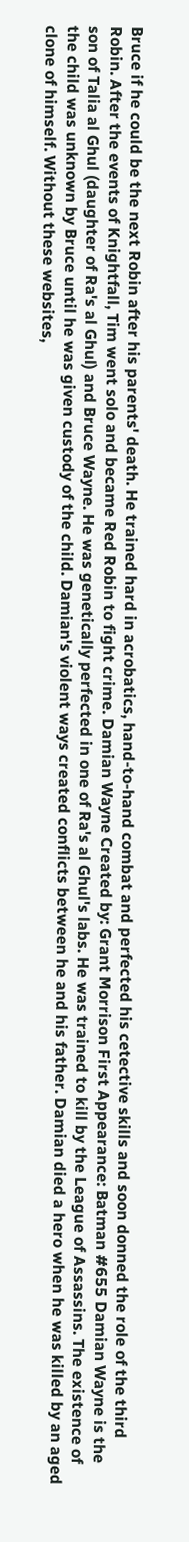Bruce if he could be the next Robin after his parents' death. He trained hard in acrobatics, hand-to-hand combat and perfected his cetective skills and soon donned the role of the third Robin. After the events of Knightfall, Tim went solo and became Red Robin to fight crime. Damian Wayne Created by: Grant Morrison First Appearance: Batman #655 Damian Wayne is the son of Talia al Ghul (daughter of Ra's al Ghul) and Bruce Wayne. He was genetically perfected in one of Ra's al Ghul's labs. He was trained to kill by the League of Assassins. The existence of the child was unknown by Bruce until he was given custody of the child. Damian's violent ways created conflicts between he and his father. Damian died a hero when he was killed by an aged clone of himself. Without these websites,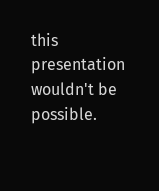this presentation wouldn't be possible.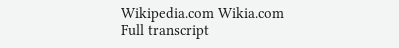Wikipedia.com Wikia.com
Full transcript